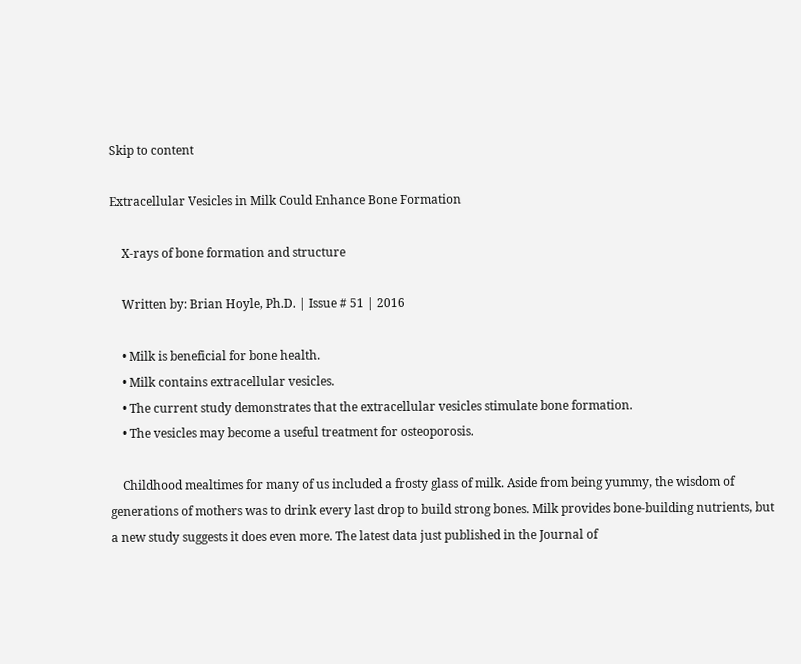Skip to content

Extracellular Vesicles in Milk Could Enhance Bone Formation

    X-rays of bone formation and structure

    Written by: Brian Hoyle, Ph.D. | Issue # 51 | 2016

    • Milk is beneficial for bone health.
    • Milk contains extracellular vesicles.
    • The current study demonstrates that the extracellular vesicles stimulate bone formation.
    • The vesicles may become a useful treatment for osteoporosis.

    Childhood mealtimes for many of us included a frosty glass of milk. Aside from being yummy, the wisdom of generations of mothers was to drink every last drop to build strong bones. Milk provides bone-building nutrients, but a new study suggests it does even more. The latest data just published in the Journal of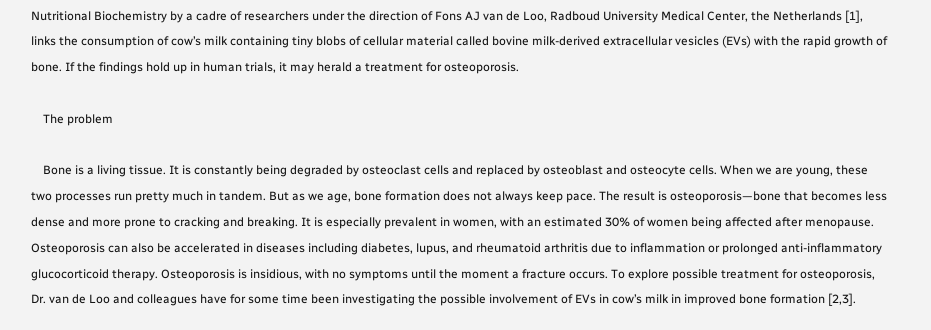Nutritional Biochemistry by a cadre of researchers under the direction of Fons AJ van de Loo, Radboud University Medical Center, the Netherlands [1], links the consumption of cow’s milk containing tiny blobs of cellular material called bovine milk-derived extracellular vesicles (EVs) with the rapid growth of bone. If the findings hold up in human trials, it may herald a treatment for osteoporosis.

    The problem

    Bone is a living tissue. It is constantly being degraded by osteoclast cells and replaced by osteoblast and osteocyte cells. When we are young, these two processes run pretty much in tandem. But as we age, bone formation does not always keep pace. The result is osteoporosis—bone that becomes less dense and more prone to cracking and breaking. It is especially prevalent in women, with an estimated 30% of women being affected after menopause. Osteoporosis can also be accelerated in diseases including diabetes, lupus, and rheumatoid arthritis due to inflammation or prolonged anti-inflammatory glucocorticoid therapy. Osteoporosis is insidious, with no symptoms until the moment a fracture occurs. To explore possible treatment for osteoporosis, Dr. van de Loo and colleagues have for some time been investigating the possible involvement of EVs in cow’s milk in improved bone formation [2,3].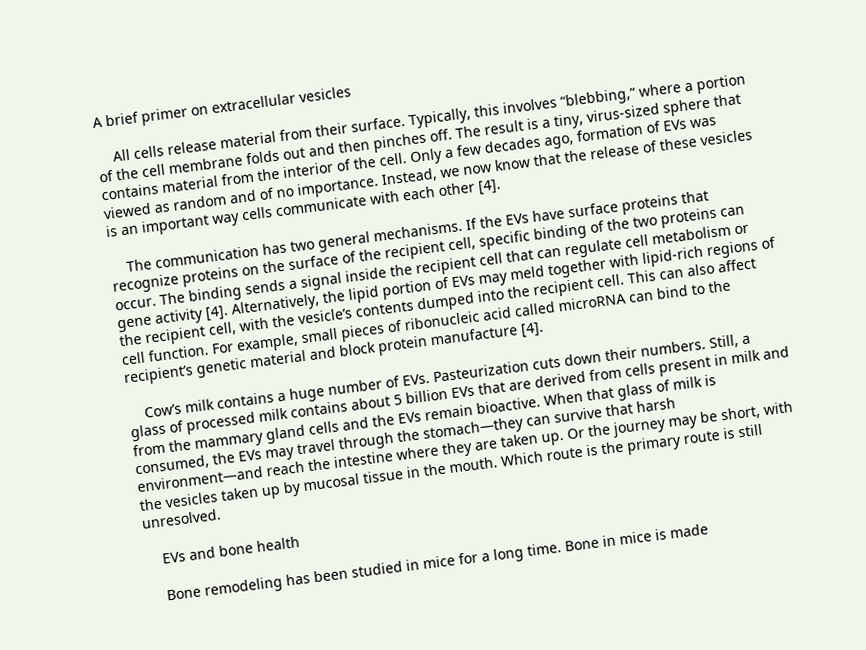A brief primer on extracellular vesicles

    All cells release material from their surface. Typically, this involves “blebbing,” where a portion of the cell membrane folds out and then pinches off. The result is a tiny, virus-sized sphere that contains material from the interior of the cell. Only a few decades ago, formation of EVs was viewed as random and of no importance. Instead, we now know that the release of these vesicles is an important way cells communicate with each other [4].

    The communication has two general mechanisms. If the EVs have surface proteins that recognize proteins on the surface of the recipient cell, specific binding of the two proteins can occur. The binding sends a signal inside the recipient cell that can regulate cell metabolism or gene activity [4]. Alternatively, the lipid portion of EVs may meld together with lipid-rich regions of the recipient cell, with the vesicle’s contents dumped into the recipient cell. This can also affect cell function. For example, small pieces of ribonucleic acid called microRNA can bind to the recipient’s genetic material and block protein manufacture [4].

    Cow’s milk contains a huge number of EVs. Pasteurization cuts down their numbers. Still, a glass of processed milk contains about 5 billion EVs that are derived from cells present in milk and from the mammary gland cells and the EVs remain bioactive. When that glass of milk is consumed, the EVs may travel through the stomach—they can survive that harsh environment—and reach the intestine where they are taken up. Or the journey may be short, with the vesicles taken up by mucosal tissue in the mouth. Which route is the primary route is still unresolved.

    EVs and bone health

    Bone remodeling has been studied in mice for a long time. Bone in mice is made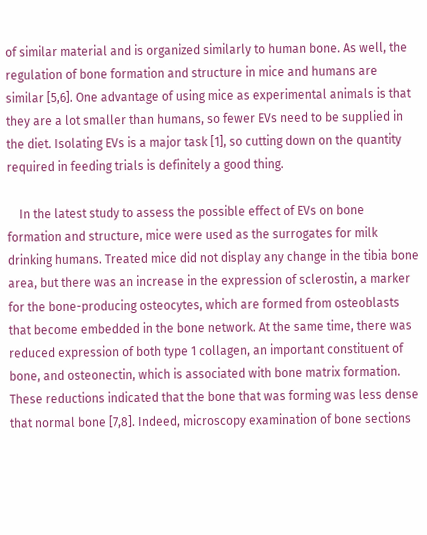of similar material and is organized similarly to human bone. As well, the regulation of bone formation and structure in mice and humans are similar [5,6]. One advantage of using mice as experimental animals is that they are a lot smaller than humans, so fewer EVs need to be supplied in the diet. Isolating EVs is a major task [1], so cutting down on the quantity required in feeding trials is definitely a good thing.

    In the latest study to assess the possible effect of EVs on bone formation and structure, mice were used as the surrogates for milk drinking humans. Treated mice did not display any change in the tibia bone area, but there was an increase in the expression of sclerostin, a marker for the bone-producing osteocytes, which are formed from osteoblasts that become embedded in the bone network. At the same time, there was reduced expression of both type 1 collagen, an important constituent of bone, and osteonectin, which is associated with bone matrix formation. These reductions indicated that the bone that was forming was less dense that normal bone [7,8]. Indeed, microscopy examination of bone sections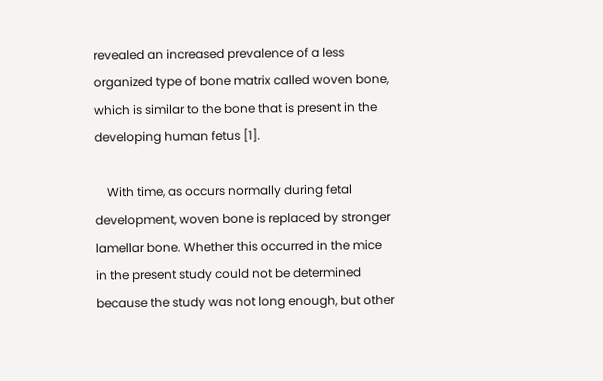revealed an increased prevalence of a less organized type of bone matrix called woven bone, which is similar to the bone that is present in the developing human fetus [1].

    With time, as occurs normally during fetal development, woven bone is replaced by stronger lamellar bone. Whether this occurred in the mice in the present study could not be determined because the study was not long enough, but other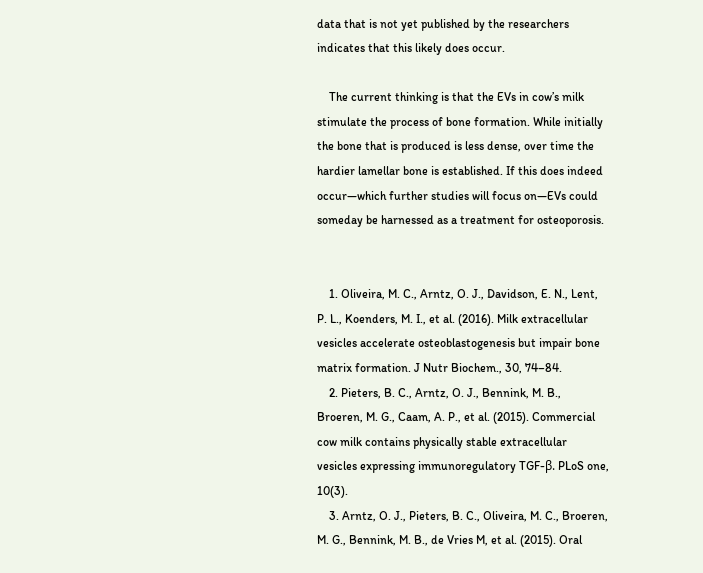data that is not yet published by the researchers indicates that this likely does occur.

    The current thinking is that the EVs in cow’s milk stimulate the process of bone formation. While initially the bone that is produced is less dense, over time the hardier lamellar bone is established. If this does indeed occur—which further studies will focus on—EVs could someday be harnessed as a treatment for osteoporosis.


    1. Oliveira, M. C., Arntz, O. J., Davidson, E. N., Lent, P. L., Koenders, M. I., et al. (2016). Milk extracellular vesicles accelerate osteoblastogenesis but impair bone matrix formation. J Nutr Biochem., 30, 74–84.
    2. Pieters, B. C., Arntz, O. J., Bennink, M. B., Broeren, M. G., Caam, A. P., et al. (2015). Commercial cow milk contains physically stable extracellular vesicles expressing immunoregulatory TGF-β. PLoS one, 10(3).
    3. Arntz, O. J., Pieters, B. C., Oliveira, M. C., Broeren, M. G., Bennink, M. B., de Vries M, et al. (2015). Oral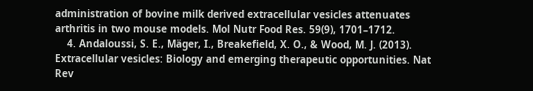administration of bovine milk derived extracellular vesicles attenuates arthritis in two mouse models. Mol Nutr Food Res. 59(9), 1701–1712.
    4. Andaloussi, S. E., Mäger, I., Breakefield, X. O., & Wood, M. J. (2013). Extracellular vesicles: Biology and emerging therapeutic opportunities. Nat Rev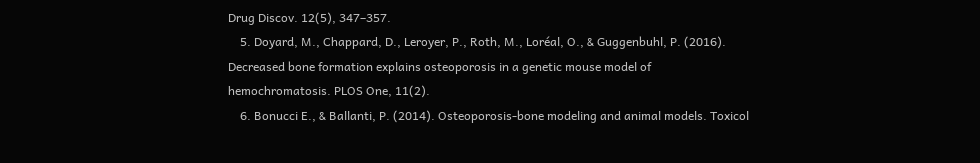Drug Discov. 12(5), 347–357.
    5. Doyard, M., Chappard, D., Leroyer, P., Roth, M., Loréal, O., & Guggenbuhl, P. (2016). Decreased bone formation explains osteoporosis in a genetic mouse model of hemochromatosis. PLOS One, 11(2).
    6. Bonucci E., & Ballanti, P. (2014). Osteoporosis-bone modeling and animal models. Toxicol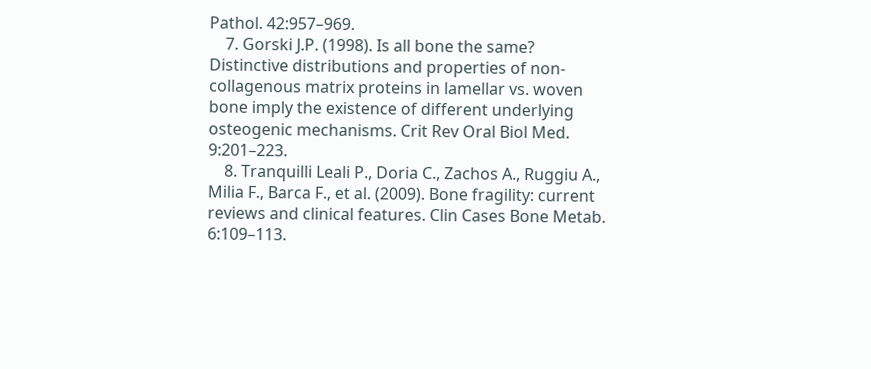Pathol. 42:957–969.
    7. Gorski J.P. (1998). Is all bone the same? Distinctive distributions and properties of non-collagenous matrix proteins in lamellar vs. woven bone imply the existence of different underlying osteogenic mechanisms. Crit Rev Oral Biol Med. 9:201–223.
    8. Tranquilli Leali P., Doria C., Zachos A., Ruggiu A., Milia F., Barca F., et al. (2009). Bone fragility: current reviews and clinical features. Clin Cases Bone Metab. 6:109–113.